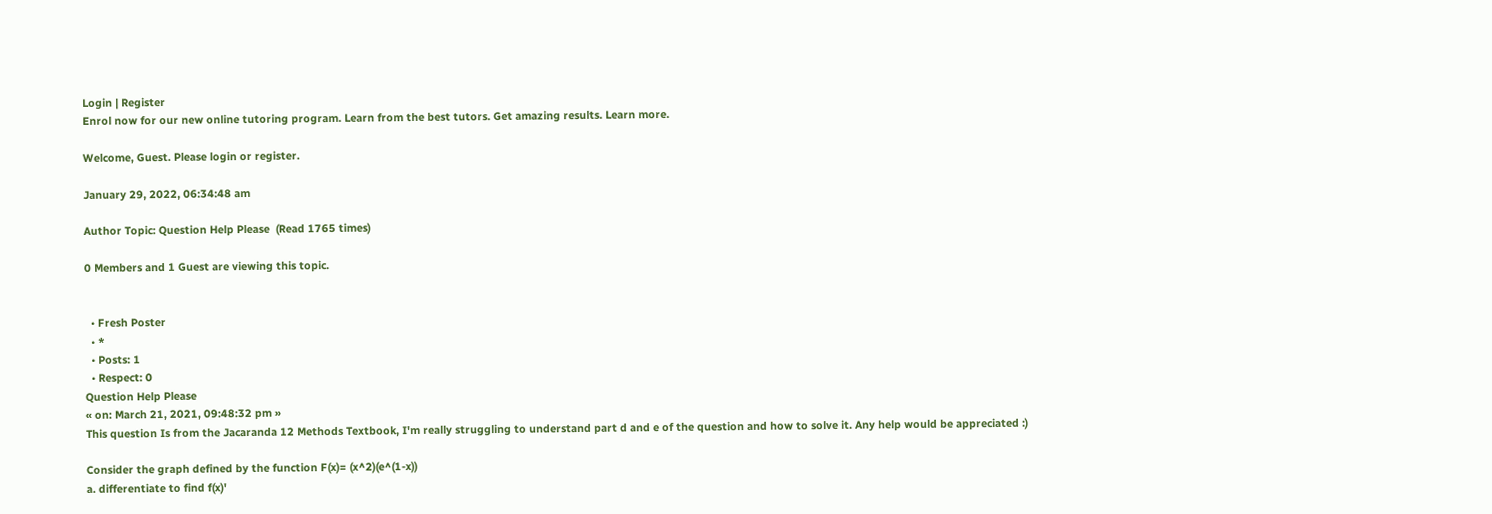Login | Register
Enrol now for our new online tutoring program. Learn from the best tutors. Get amazing results. Learn more.

Welcome, Guest. Please login or register.

January 29, 2022, 06:34:48 am

Author Topic: Question Help Please  (Read 1765 times)

0 Members and 1 Guest are viewing this topic.


  • Fresh Poster
  • *
  • Posts: 1
  • Respect: 0
Question Help Please
« on: March 21, 2021, 09:48:32 pm »
This question Is from the Jacaranda 12 Methods Textbook, I'm really struggling to understand part d and e of the question and how to solve it. Any help would be appreciated :)

Consider the graph defined by the function F(x)= (x^2)(e^(1-x))
a. differentiate to find f(x)'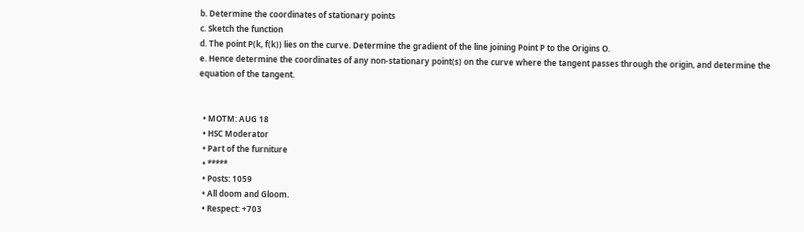b. Determine the coordinates of stationary points
c. Sketch the function
d. The point P(k, f(k)) lies on the curve. Determine the gradient of the line joining Point P to the Origins O.
e. Hence determine the coordinates of any non-stationary point(s) on the curve where the tangent passes through the origin, and determine the equation of the tangent.


  • MOTM: AUG 18
  • HSC Moderator
  • Part of the furniture
  • *****
  • Posts: 1059
  • All doom and Gloom.
  • Respect: +703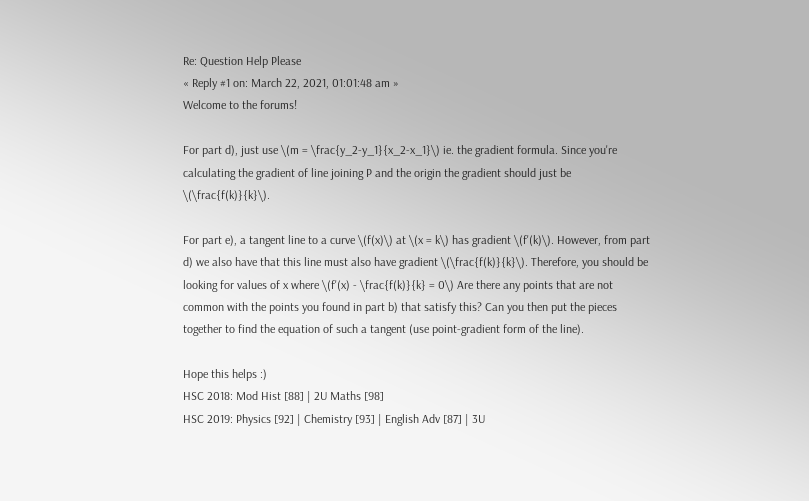Re: Question Help Please
« Reply #1 on: March 22, 2021, 01:01:48 am »
Welcome to the forums!

For part d), just use \(m = \frac{y_2-y_1}{x_2-x_1}\) ie. the gradient formula. Since you're calculating the gradient of line joining P and the origin the gradient should just be \(\frac{f(k)}{k}\).

For part e), a tangent line to a curve \(f(x)\) at \(x = k\) has gradient \(f'(k)\). However, from part d) we also have that this line must also have gradient \(\frac{f(k)}{k}\). Therefore, you should be looking for values of x where \(f'(x) - \frac{f(k)}{k} = 0\) Are there any points that are not common with the points you found in part b) that satisfy this? Can you then put the pieces together to find the equation of such a tangent (use point-gradient form of the line).

Hope this helps :)
HSC 2018: Mod Hist [88] | 2U Maths [98]
HSC 2019: Physics [92] | Chemistry [93] | English Adv [87] | 3U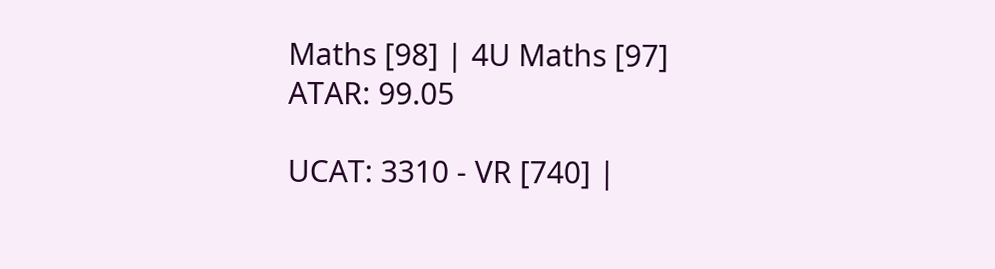Maths [98] | 4U Maths [97]
ATAR: 99.05

UCAT: 3310 - VR [740] |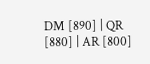DM [890] | QR [880] | AR [800]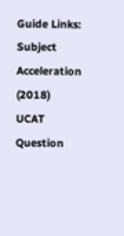Guide Links:
Subject Acceleration (2018)
UCAT Question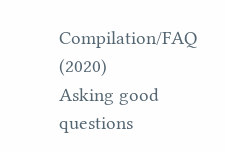Compilation/FAQ (2020)
Asking good questions